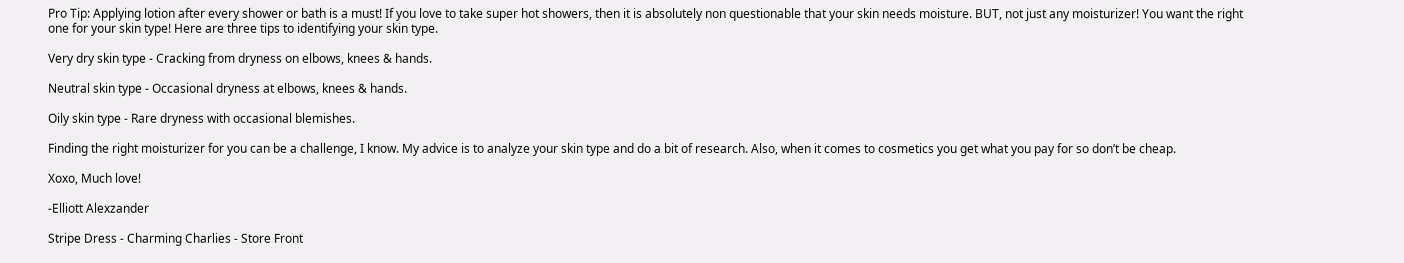Pro Tip: Applying lotion after every shower or bath is a must! If you love to take super hot showers, then it is absolutely non questionable that your skin needs moisture. BUT, not just any moisturizer! You want the right one for your skin type! Here are three tips to identifying your skin type.

Very dry skin type - Cracking from dryness on elbows, knees & hands.

Neutral skin type - Occasional dryness at elbows, knees & hands.

Oily skin type - Rare dryness with occasional blemishes.

Finding the right moisturizer for you can be a challenge, I know. My advice is to analyze your skin type and do a bit of research. Also, when it comes to cosmetics you get what you pay for so don’t be cheap.

Xoxo, Much love!

-Elliott Alexzander

Stripe Dress - Charming Charlies - Store Front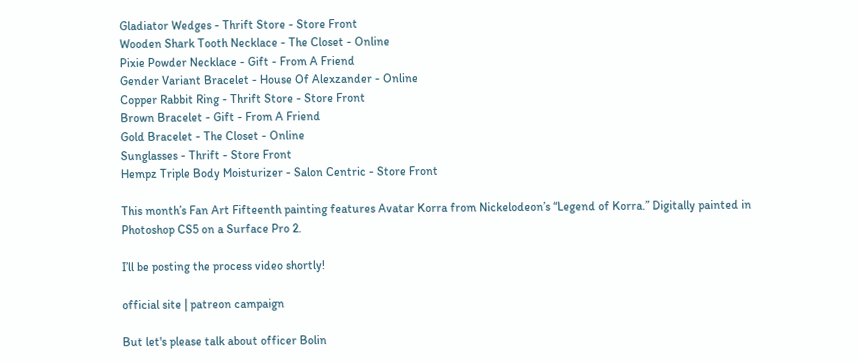Gladiator Wedges - Thrift Store - Store Front
Wooden Shark Tooth Necklace - The Closet - Online
Pixie Powder Necklace - Gift - From A Friend
Gender Variant Bracelet - House Of Alexzander - Online
Copper Rabbit Ring - Thrift Store - Store Front
Brown Bracelet - Gift - From A Friend
Gold Bracelet - The Closet - Online
Sunglasses - Thrift - Store Front
Hempz Triple Body Moisturizer - Salon Centric - Store Front

This month’s Fan Art Fifteenth painting features Avatar Korra from Nickelodeon’s “Legend of Korra.” Digitally painted in Photoshop CS5 on a Surface Pro 2.

I’ll be posting the process video shortly!

official site | patreon campaign

But let's please talk about officer Bolin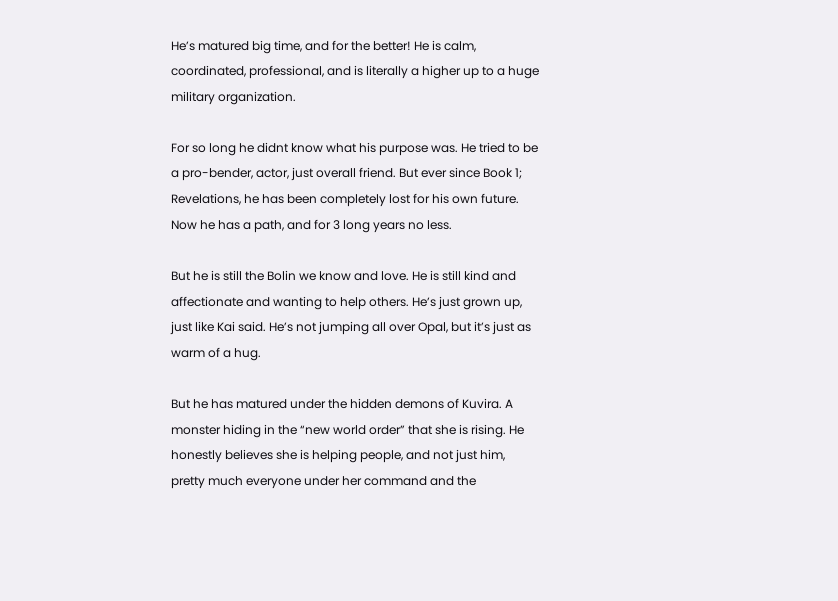He’s matured big time, and for the better! He is calm, coordinated, professional, and is literally a higher up to a huge military organization.

For so long he didnt know what his purpose was. He tried to be a pro-bender, actor, just overall friend. But ever since Book 1; Revelations, he has been completely lost for his own future. Now he has a path, and for 3 long years no less.

But he is still the Bolin we know and love. He is still kind and affectionate and wanting to help others. He’s just grown up, just like Kai said. He’s not jumping all over Opal, but it’s just as warm of a hug.

But he has matured under the hidden demons of Kuvira. A monster hiding in the “new world order” that she is rising. He honestly believes she is helping people, and not just him, pretty much everyone under her command and the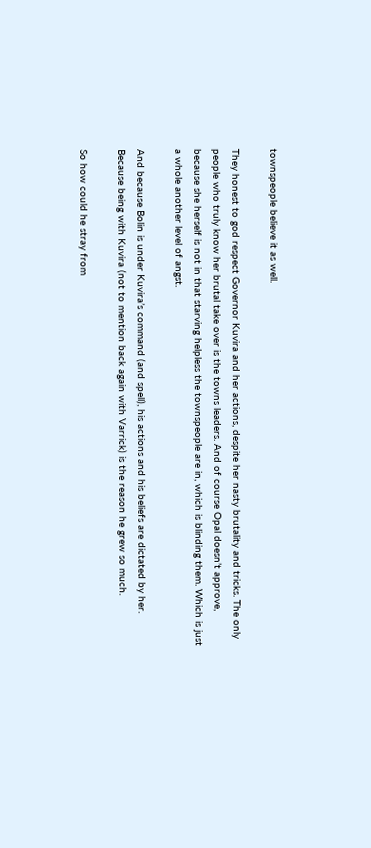townspeople believe it as well.

They honest to god respect Governor Kuvira and her actions, despite her nasty brutality and tricks. The only people who truly know her brutal take over is the towns leaders. And of course Opal doesn’t approve, because she herself is not in that starving helpless the townspeople are in, which is blinding them. Which is just a whole another level of angst.

And because Bolin is under Kuvira’s command (and spell), his actions and his beliefs are dictated by her. Because being with Kuvira (not to mention back again with Varrick) is the reason he grew so much.

So how could he stray from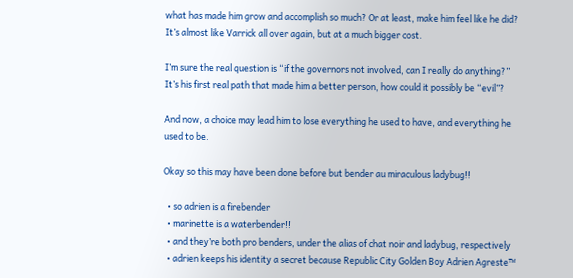what has made him grow and accomplish so much? Or at least, make him feel like he did? It’s almost like Varrick all over again, but at a much bigger cost.

I’m sure the real question is “if the governors not involved, can I really do anything?” It’s his first real path that made him a better person, how could it possibly be “evil”?

And now, a choice may lead him to lose everything he used to have, and everything he used to be.

Okay so this may have been done before but bender au miraculous ladybug!!

  • so adrien is a firebender
  • marinette is a waterbender!!
  • and they’re both pro benders, under the alias of chat noir and ladybug, respectively
  • adrien keeps his identity a secret because Republic City Golden Boy Adrien Agreste™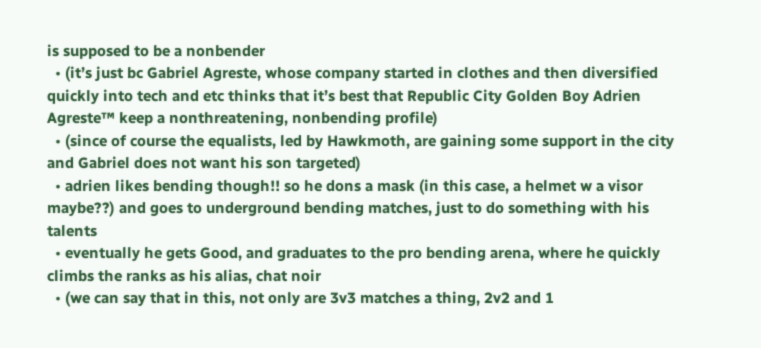is supposed to be a nonbender
  • (it’s just bc Gabriel Agreste, whose company started in clothes and then diversified quickly into tech and etc thinks that it’s best that Republic City Golden Boy Adrien Agreste™ keep a nonthreatening, nonbending profile)
  • (since of course the equalists, led by Hawkmoth, are gaining some support in the city and Gabriel does not want his son targeted)
  • adrien likes bending though!! so he dons a mask (in this case, a helmet w a visor maybe??) and goes to underground bending matches, just to do something with his talents
  • eventually he gets Good, and graduates to the pro bending arena, where he quickly climbs the ranks as his alias, chat noir
  • (we can say that in this, not only are 3v3 matches a thing, 2v2 and 1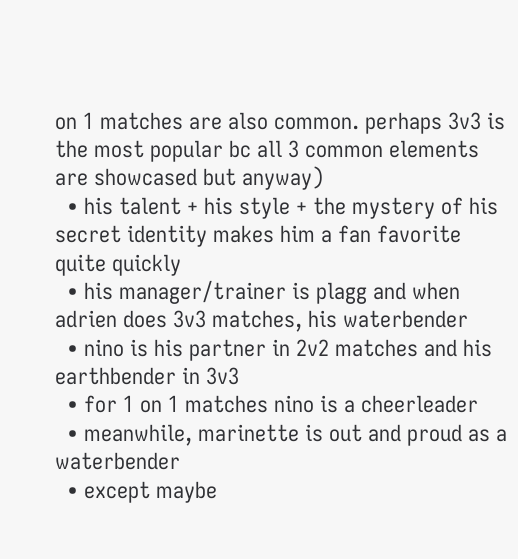on 1 matches are also common. perhaps 3v3 is the most popular bc all 3 common elements are showcased but anyway)
  • his talent + his style + the mystery of his secret identity makes him a fan favorite quite quickly
  • his manager/trainer is plagg and when adrien does 3v3 matches, his waterbender
  • nino is his partner in 2v2 matches and his earthbender in 3v3
  • for 1 on 1 matches nino is a cheerleader
  • meanwhile, marinette is out and proud as a waterbender
  • except maybe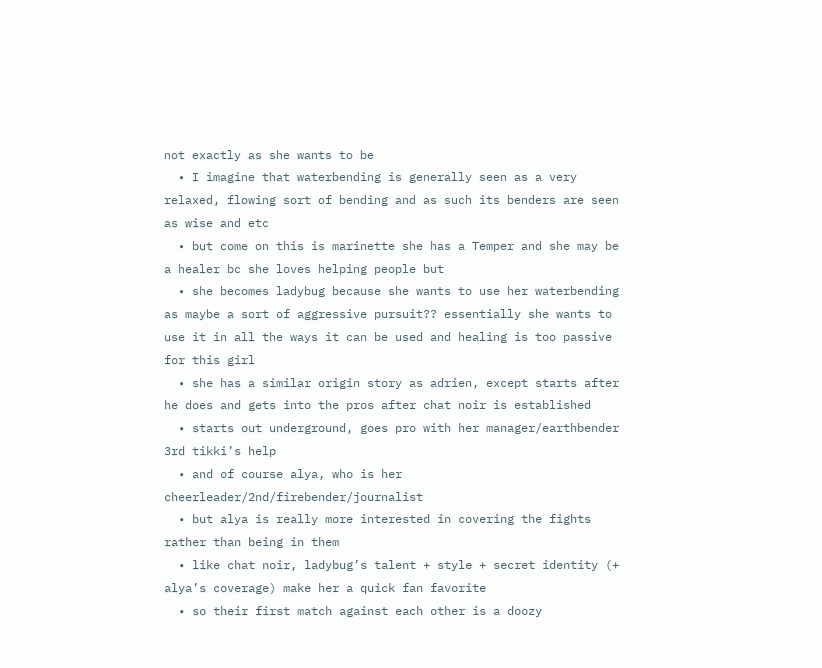not exactly as she wants to be
  • I imagine that waterbending is generally seen as a very relaxed, flowing sort of bending and as such its benders are seen as wise and etc
  • but come on this is marinette she has a Temper and she may be a healer bc she loves helping people but
  • she becomes ladybug because she wants to use her waterbending as maybe a sort of aggressive pursuit?? essentially she wants to use it in all the ways it can be used and healing is too passive for this girl
  • she has a similar origin story as adrien, except starts after he does and gets into the pros after chat noir is established
  • starts out underground, goes pro with her manager/earthbender 3rd tikki’s help
  • and of course alya, who is her cheerleader/2nd/firebender/journalist
  • but alya is really more interested in covering the fights rather than being in them
  • like chat noir, ladybug’s talent + style + secret identity (+ alya’s coverage) make her a quick fan favorite
  • so their first match against each other is a doozy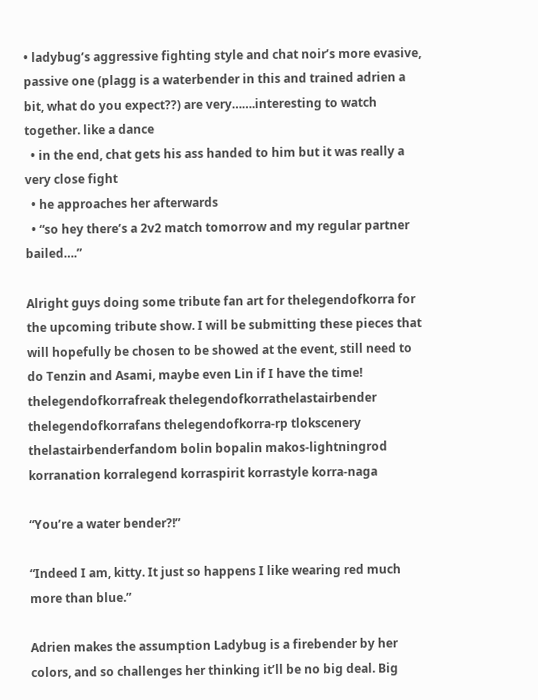• ladybug’s aggressive fighting style and chat noir’s more evasive, passive one (plagg is a waterbender in this and trained adrien a bit, what do you expect??) are very…….interesting to watch together. like a dance
  • in the end, chat gets his ass handed to him but it was really a very close fight
  • he approaches her afterwards
  • “so hey there’s a 2v2 match tomorrow and my regular partner bailed….”

Alright guys doing some tribute fan art for thelegendofkorra for the upcoming tribute show. I will be submitting these pieces that will hopefully be chosen to be showed at the event, still need to do Tenzin and Asami, maybe even Lin if I have the time! thelegendofkorrafreak thelegendofkorrathelastairbender thelegendofkorrafans thelegendofkorra-rp tlokscenery thelastairbenderfandom bolin bopalin makos-lightningrod korranation korralegend korraspirit korrastyle korra-naga

“You’re a water bender?!”

“Indeed I am, kitty. It just so happens I like wearing red much more than blue.”

Adrien makes the assumption Ladybug is a firebender by her colors, and so challenges her thinking it’ll be no big deal. Big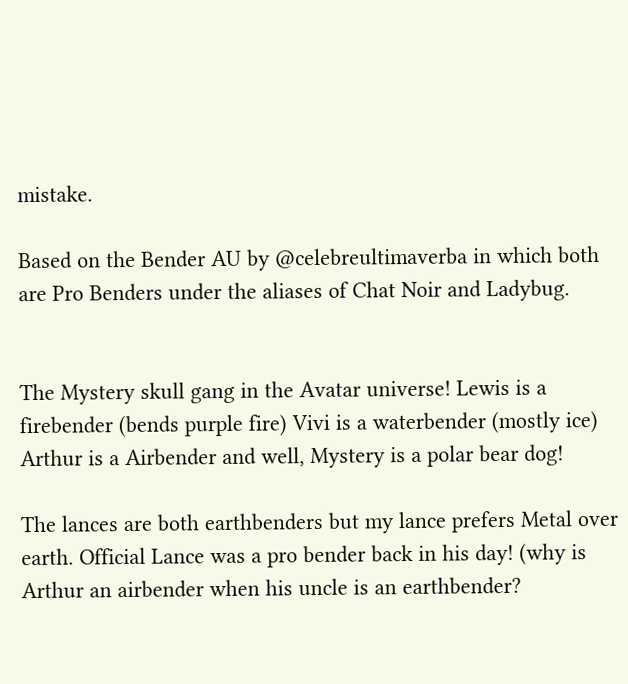mistake.

Based on the Bender AU by @celebreultimaverba in which both are Pro Benders under the aliases of Chat Noir and Ladybug.


The Mystery skull gang in the Avatar universe! Lewis is a firebender (bends purple fire) Vivi is a waterbender (mostly ice) Arthur is a Airbender and well, Mystery is a polar bear dog!

The lances are both earthbenders but my lance prefers Metal over earth. Official Lance was a pro bender back in his day! (why is Arthur an airbender when his uncle is an earthbender?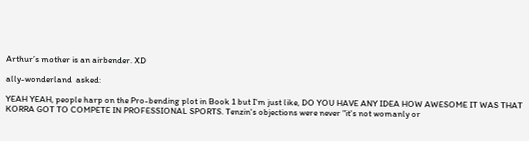Arthur’s mother is an airbender. XD

ally-wonderland  asked:

YEAH YEAH, people harp on the Pro-bending plot in Book 1 but I'm just like, DO YOU HAVE ANY IDEA HOW AWESOME IT WAS THAT KORRA GOT TO COMPETE IN PROFESSIONAL SPORTS. Tenzin's objections were never "it's not womanly or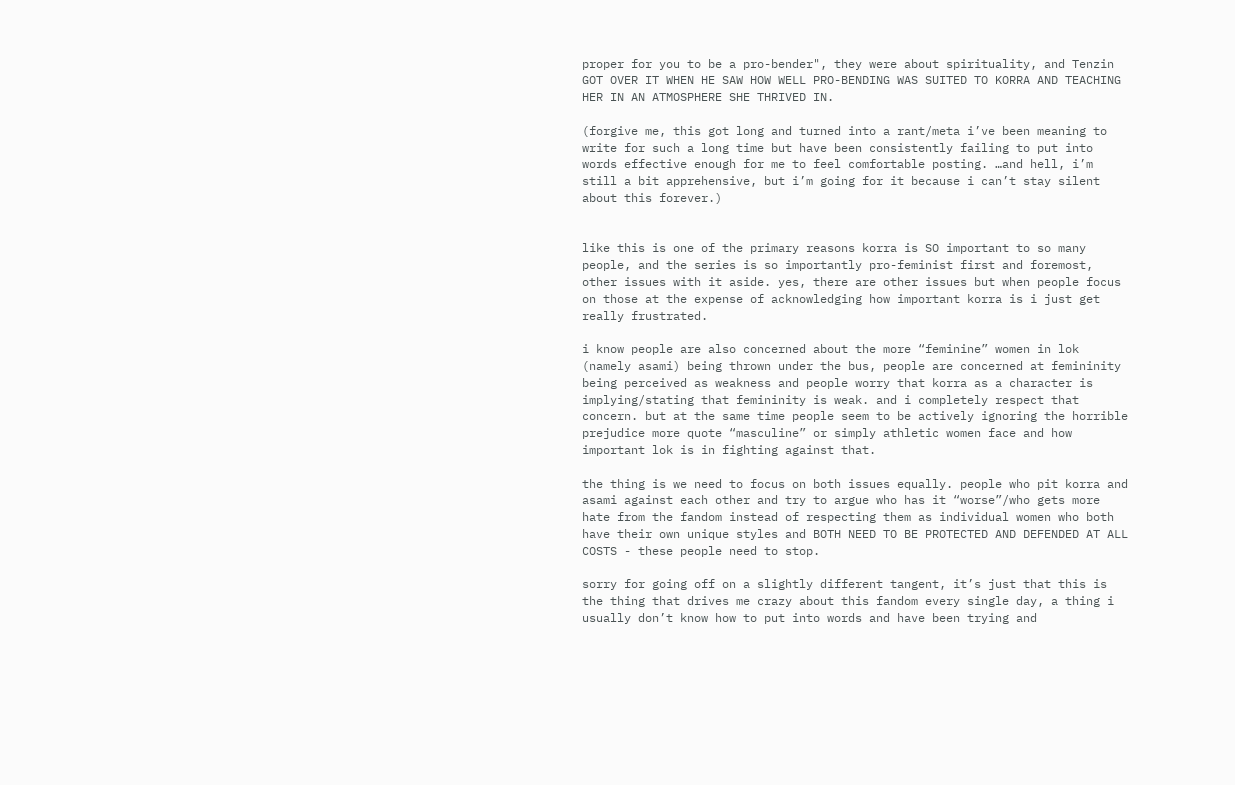proper for you to be a pro-bender", they were about spirituality, and Tenzin GOT OVER IT WHEN HE SAW HOW WELL PRO-BENDING WAS SUITED TO KORRA AND TEACHING HER IN AN ATMOSPHERE SHE THRIVED IN.

(forgive me, this got long and turned into a rant/meta i’ve been meaning to write for such a long time but have been consistently failing to put into words effective enough for me to feel comfortable posting. …and hell, i’m still a bit apprehensive, but i’m going for it because i can’t stay silent about this forever.)


like this is one of the primary reasons korra is SO important to so many people, and the series is so importantly pro-feminist first and foremost, other issues with it aside. yes, there are other issues but when people focus on those at the expense of acknowledging how important korra is i just get really frustrated.

i know people are also concerned about the more “feminine” women in lok (namely asami) being thrown under the bus, people are concerned at femininity being perceived as weakness and people worry that korra as a character is implying/stating that femininity is weak. and i completely respect that concern. but at the same time people seem to be actively ignoring the horrible prejudice more quote “masculine” or simply athletic women face and how important lok is in fighting against that.

the thing is we need to focus on both issues equally. people who pit korra and asami against each other and try to argue who has it “worse”/who gets more hate from the fandom instead of respecting them as individual women who both have their own unique styles and BOTH NEED TO BE PROTECTED AND DEFENDED AT ALL COSTS - these people need to stop.

sorry for going off on a slightly different tangent, it’s just that this is the thing that drives me crazy about this fandom every single day, a thing i usually don’t know how to put into words and have been trying and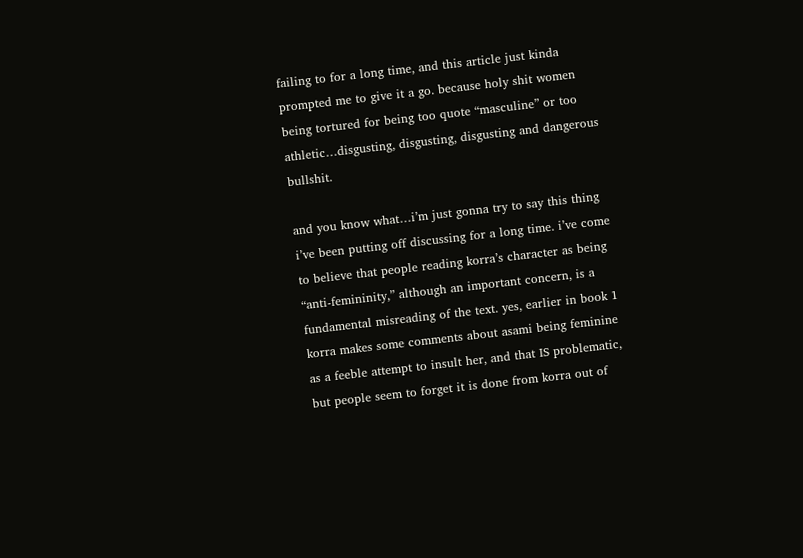failing to for a long time, and this article just kinda prompted me to give it a go. because holy shit women being tortured for being too quote “masculine” or too athletic…disgusting, disgusting, disgusting and dangerous bullshit.

and you know what…i’m just gonna try to say this thing i’ve been putting off discussing for a long time. i’ve come to believe that people reading korra’s character as being “anti-femininity,” although an important concern, is a fundamental misreading of the text. yes, earlier in book 1 korra makes some comments about asami being feminine as a feeble attempt to insult her, and that IS problematic, but people seem to forget it is done from korra out of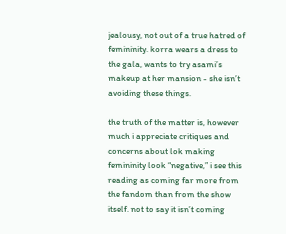jealousy, not out of a true hatred of femininity. korra wears a dress to the gala, wants to try asami’s makeup at her mansion - she isn’t avoiding these things.

the truth of the matter is, however much i appreciate critiques and concerns about lok making femininity look “negative,” i see this reading as coming far more from the fandom than from the show itself. not to say it isn’t coming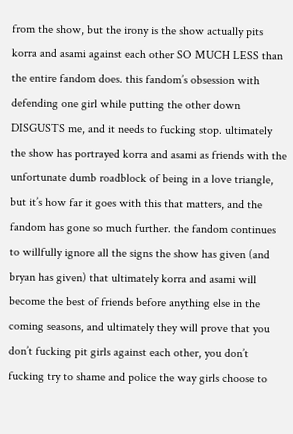from the show, but the irony is the show actually pits korra and asami against each other SO MUCH LESS than the entire fandom does. this fandom’s obsession with defending one girl while putting the other down DISGUSTS me, and it needs to fucking stop. ultimately the show has portrayed korra and asami as friends with the unfortunate dumb roadblock of being in a love triangle, but it’s how far it goes with this that matters, and the fandom has gone so much further. the fandom continues to willfully ignore all the signs the show has given (and bryan has given) that ultimately korra and asami will become the best of friends before anything else in the coming seasons, and ultimately they will prove that you don’t fucking pit girls against each other, you don’t fucking try to shame and police the way girls choose to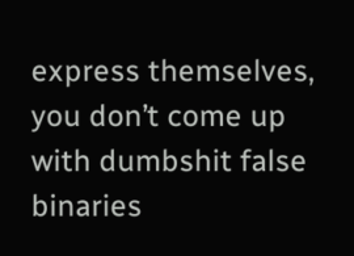express themselves, you don’t come up with dumbshit false binaries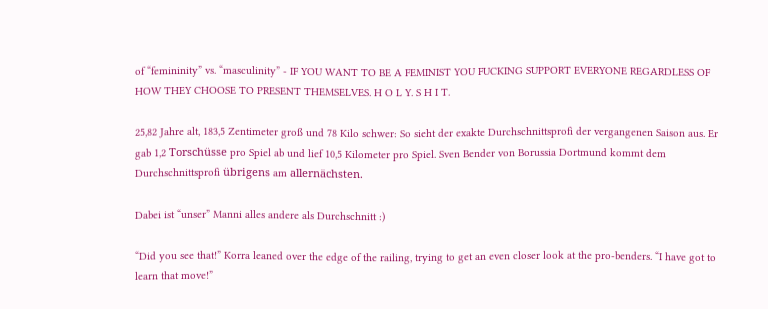of “femininity” vs. “masculinity” - IF YOU WANT TO BE A FEMINIST YOU FUCKING SUPPORT EVERYONE REGARDLESS OF HOW THEY CHOOSE TO PRESENT THEMSELVES. H O L Y. S H I T.

25,82 Jahre alt, 183,5 Zentimeter groß und 78 Kilo schwer: So sieht der exakte Durchschnittsprofi der vergangenen Saison aus. Er gab 1,2 Torschüsse pro Spiel ab und lief 10,5 Kilometer pro Spiel. Sven Bender von Borussia Dortmund kommt dem Durchschnittsprofi übrigens am allernächsten.

Dabei ist “unser” Manni alles andere als Durchschnitt :)

“Did you see that!” Korra leaned over the edge of the railing, trying to get an even closer look at the pro-benders. “I have got to learn that move!”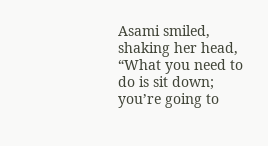Asami smiled, shaking her head, “What you need to do is sit down; you’re going to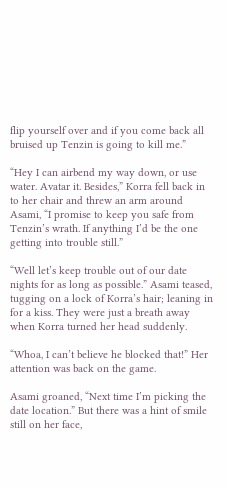flip yourself over and if you come back all bruised up Tenzin is going to kill me.”

“Hey I can airbend my way down, or use water. Avatar it. Besides,” Korra fell back in to her chair and threw an arm around Asami, “I promise to keep you safe from Tenzin’s wrath. If anything I’d be the one getting into trouble still.”

“Well let’s keep trouble out of our date nights for as long as possible.” Asami teased, tugging on a lock of Korra’s hair; leaning in for a kiss. They were just a breath away when Korra turned her head suddenly.

“Whoa, I can’t believe he blocked that!” Her attention was back on the game.

Asami groaned, “Next time I’m picking the date location.” But there was a hint of smile still on her face,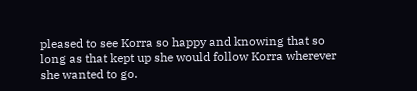pleased to see Korra so happy and knowing that so long as that kept up she would follow Korra wherever she wanted to go.